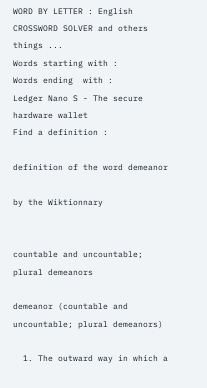WORD BY LETTER : English CROSSWORD SOLVER and others things ...
Words starting with :
Words ending  with :
Ledger Nano S - The secure hardware wallet
Find a definition :

definition of the word demeanor

by the Wiktionnary


countable and uncountable; plural demeanors

demeanor (countable and uncountable; plural demeanors)

  1. The outward way in which a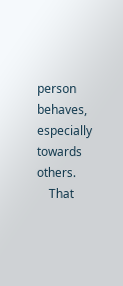person behaves, especially towards others.
    That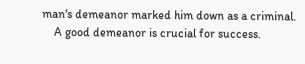man's demeanor marked him down as a criminal.
    A good demeanor is crucial for success.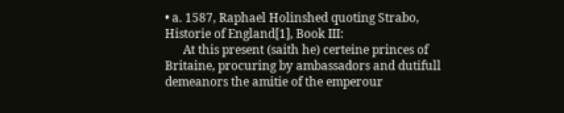• a. 1587, Raphael Holinshed quoting Strabo, Historie of England[1], Book III:
      At this present (saith he) certeine princes of Britaine, procuring by ambassadors and dutifull demeanors the amitie of the emperour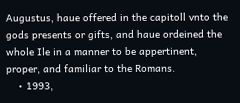Augustus, haue offered in the capitoll vnto the gods presents or gifts, and haue ordeined the whole Ile in a manner to be appertinent, proper, and familiar to the Romans.
    • 1993,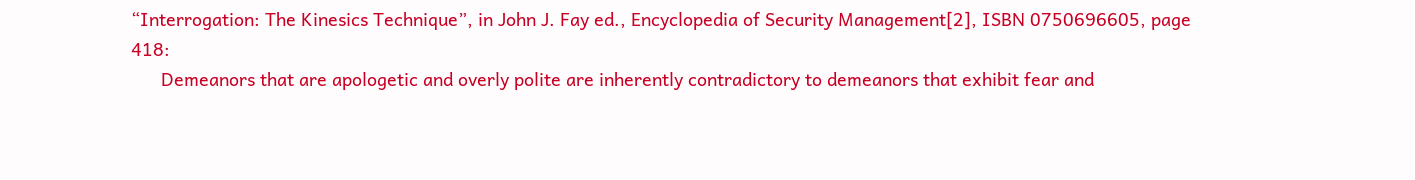“Interrogation: The Kinesics Technique”, in John J. Fay ed., Encyclopedia of Security Management[2], ISBN 0750696605, page 418:
      Demeanors that are apologetic and overly polite are inherently contradictory to demeanors that exhibit fear and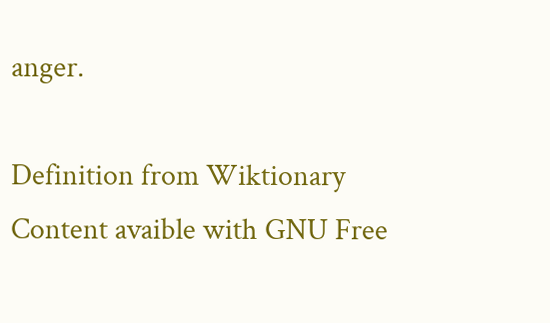anger.

Definition from Wiktionary
Content avaible with GNU Free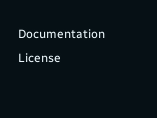Documentation License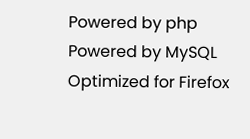Powered by php Powered by MySQL Optimized for Firefox